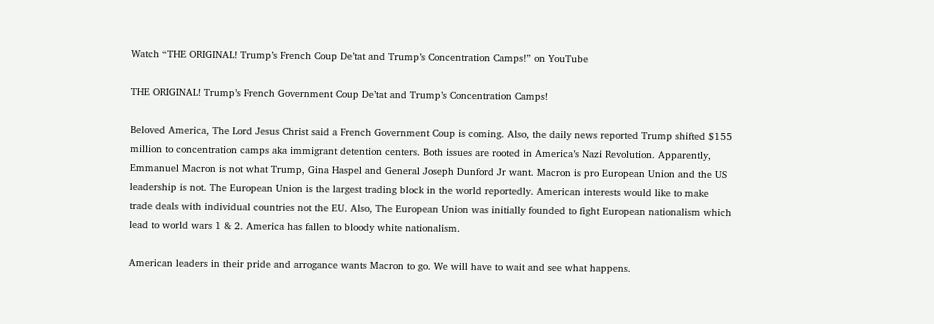Watch “THE ORIGINAL! Trump’s French Coup De’tat and Trump’s Concentration Camps!” on YouTube

THE ORIGINAL! Trump’s French Government Coup De’tat and Trump’s Concentration Camps!

Beloved America, The Lord Jesus Christ said a French Government Coup is coming. Also, the daily news reported Trump shifted $155 million to concentration camps aka immigrant detention centers. Both issues are rooted in America’s Nazi Revolution. Apparently, Emmanuel Macron is not what Trump, Gina Haspel and General Joseph Dunford Jr want. Macron is pro European Union and the US leadership is not. The European Union is the largest trading block in the world reportedly. American interests would like to make trade deals with individual countries not the EU. Also, The European Union was initially founded to fight European nationalism which lead to world wars 1 & 2. America has fallen to bloody white nationalism.

American leaders in their pride and arrogance wants Macron to go. We will have to wait and see what happens.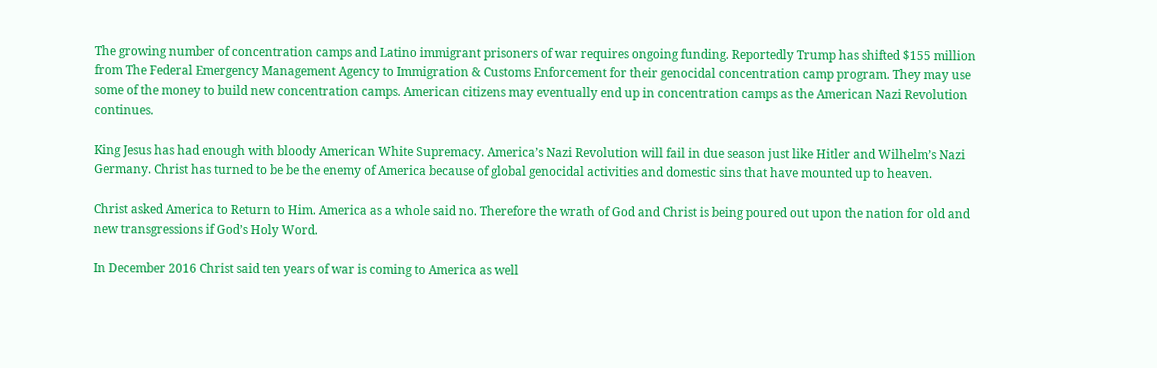The growing number of concentration camps and Latino immigrant prisoners of war requires ongoing funding. Reportedly Trump has shifted $155 million from The Federal Emergency Management Agency to Immigration & Customs Enforcement for their genocidal concentration camp program. They may use some of the money to build new concentration camps. American citizens may eventually end up in concentration camps as the American Nazi Revolution continues.

King Jesus has had enough with bloody American White Supremacy. America’s Nazi Revolution will fail in due season just like Hitler and Wilhelm’s Nazi Germany. Christ has turned to be be the enemy of America because of global genocidal activities and domestic sins that have mounted up to heaven.

Christ asked America to Return to Him. America as a whole said no. Therefore the wrath of God and Christ is being poured out upon the nation for old and new transgressions if God’s Holy Word.

In December 2016 Christ said ten years of war is coming to America as well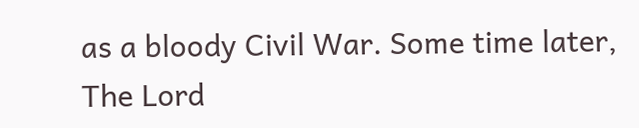as a bloody Civil War. Some time later, The Lord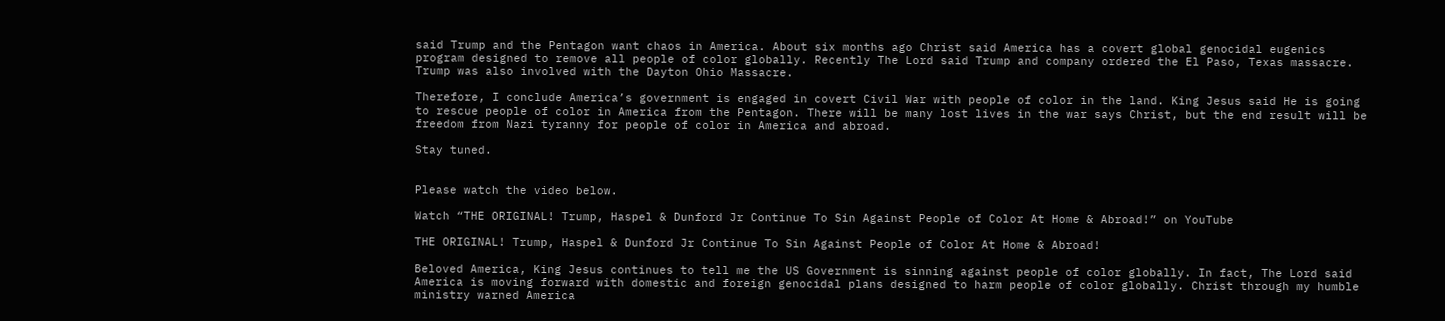said Trump and the Pentagon want chaos in America. About six months ago Christ said America has a covert global genocidal eugenics program designed to remove all people of color globally. Recently The Lord said Trump and company ordered the El Paso, Texas massacre. Trump was also involved with the Dayton Ohio Massacre.

Therefore, I conclude America’s government is engaged in covert Civil War with people of color in the land. King Jesus said He is going to rescue people of color in America from the Pentagon. There will be many lost lives in the war says Christ, but the end result will be freedom from Nazi tyranny for people of color in America and abroad.

Stay tuned.


Please watch the video below.

Watch “THE ORIGINAL! Trump, Haspel & Dunford Jr Continue To Sin Against People of Color At Home & Abroad!” on YouTube

THE ORIGINAL! Trump, Haspel & Dunford Jr Continue To Sin Against People of Color At Home & Abroad!

Beloved America, King Jesus continues to tell me the US Government is sinning against people of color globally. In fact, The Lord said America is moving forward with domestic and foreign genocidal plans designed to harm people of color globally. Christ through my humble ministry warned America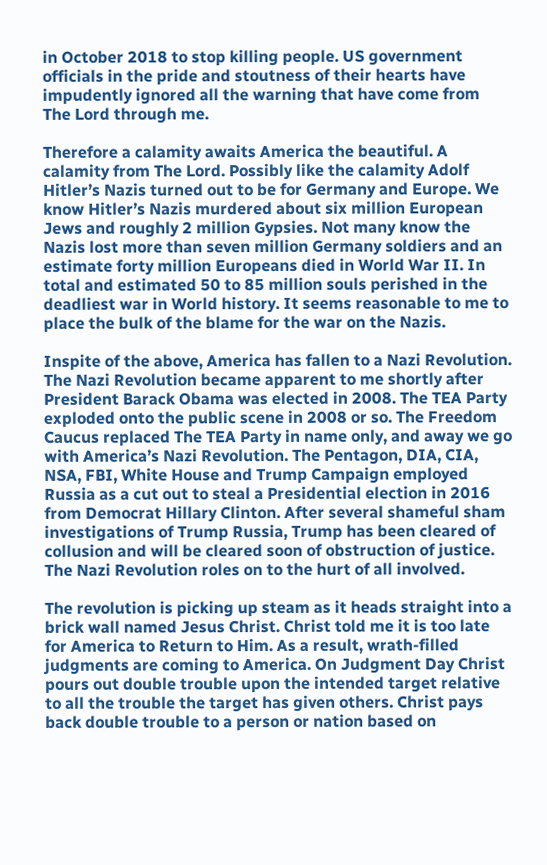in October 2018 to stop killing people. US government officials in the pride and stoutness of their hearts have impudently ignored all the warning that have come from The Lord through me.

Therefore a calamity awaits America the beautiful. A calamity from The Lord. Possibly like the calamity Adolf Hitler’s Nazis turned out to be for Germany and Europe. We know Hitler’s Nazis murdered about six million European Jews and roughly 2 million Gypsies. Not many know the Nazis lost more than seven million Germany soldiers and an estimate forty million Europeans died in World War II. In total and estimated 50 to 85 million souls perished in the deadliest war in World history. It seems reasonable to me to place the bulk of the blame for the war on the Nazis.

Inspite of the above, America has fallen to a Nazi Revolution. The Nazi Revolution became apparent to me shortly after President Barack Obama was elected in 2008. The TEA Party exploded onto the public scene in 2008 or so. The Freedom Caucus replaced The TEA Party in name only, and away we go with America’s Nazi Revolution. The Pentagon, DIA, CIA, NSA, FBI, White House and Trump Campaign employed Russia as a cut out to steal a Presidential election in 2016 from Democrat Hillary Clinton. After several shameful sham investigations of Trump Russia, Trump has been cleared of collusion and will be cleared soon of obstruction of justice. The Nazi Revolution roles on to the hurt of all involved.

The revolution is picking up steam as it heads straight into a brick wall named Jesus Christ. Christ told me it is too late for America to Return to Him. As a result, wrath-filled judgments are coming to America. On Judgment Day Christ pours out double trouble upon the intended target relative to all the trouble the target has given others. Christ pays back double trouble to a person or nation based on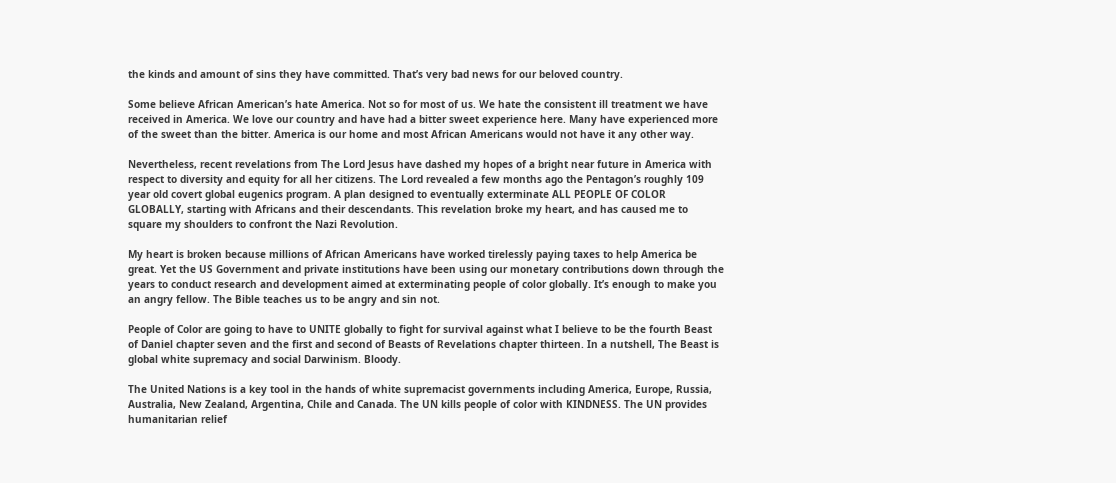the kinds and amount of sins they have committed. That’s very bad news for our beloved country.

Some believe African American’s hate America. Not so for most of us. We hate the consistent ill treatment we have received in America. We love our country and have had a bitter sweet experience here. Many have experienced more of the sweet than the bitter. America is our home and most African Americans would not have it any other way.

Nevertheless, recent revelations from The Lord Jesus have dashed my hopes of a bright near future in America with respect to diversity and equity for all her citizens. The Lord revealed a few months ago the Pentagon’s roughly 109 year old covert global eugenics program. A plan designed to eventually exterminate ALL PEOPLE OF COLOR GLOBALLY, starting with Africans and their descendants. This revelation broke my heart, and has caused me to square my shoulders to confront the Nazi Revolution.

My heart is broken because millions of African Americans have worked tirelessly paying taxes to help America be great. Yet the US Government and private institutions have been using our monetary contributions down through the years to conduct research and development aimed at exterminating people of color globally. It’s enough to make you an angry fellow. The Bible teaches us to be angry and sin not.

People of Color are going to have to UNITE globally to fight for survival against what I believe to be the fourth Beast of Daniel chapter seven and the first and second of Beasts of Revelations chapter thirteen. In a nutshell, The Beast is global white supremacy and social Darwinism. Bloody.

The United Nations is a key tool in the hands of white supremacist governments including America, Europe, Russia, Australia, New Zealand, Argentina, Chile and Canada. The UN kills people of color with KINDNESS. The UN provides humanitarian relief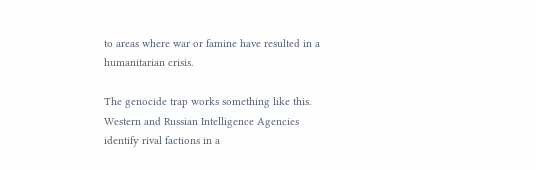to areas where war or famine have resulted in a humanitarian crisis.

The genocide trap works something like this. Western and Russian Intelligence Agencies identify rival factions in a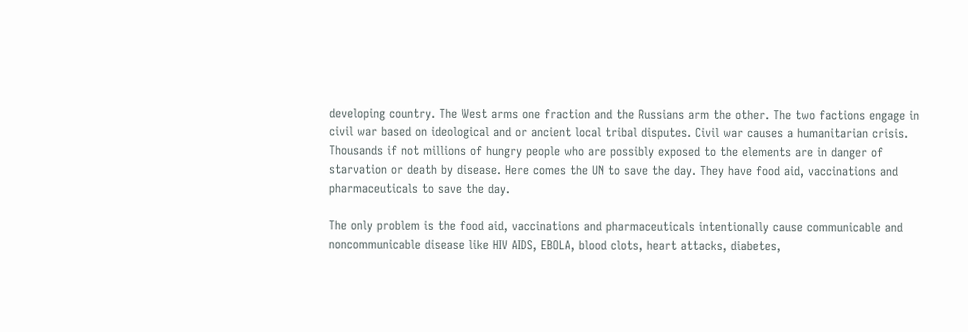developing country. The West arms one fraction and the Russians arm the other. The two factions engage in civil war based on ideological and or ancient local tribal disputes. Civil war causes a humanitarian crisis. Thousands if not millions of hungry people who are possibly exposed to the elements are in danger of starvation or death by disease. Here comes the UN to save the day. They have food aid, vaccinations and pharmaceuticals to save the day.

The only problem is the food aid, vaccinations and pharmaceuticals intentionally cause communicable and noncommunicable disease like HIV AIDS, EBOLA, blood clots, heart attacks, diabetes,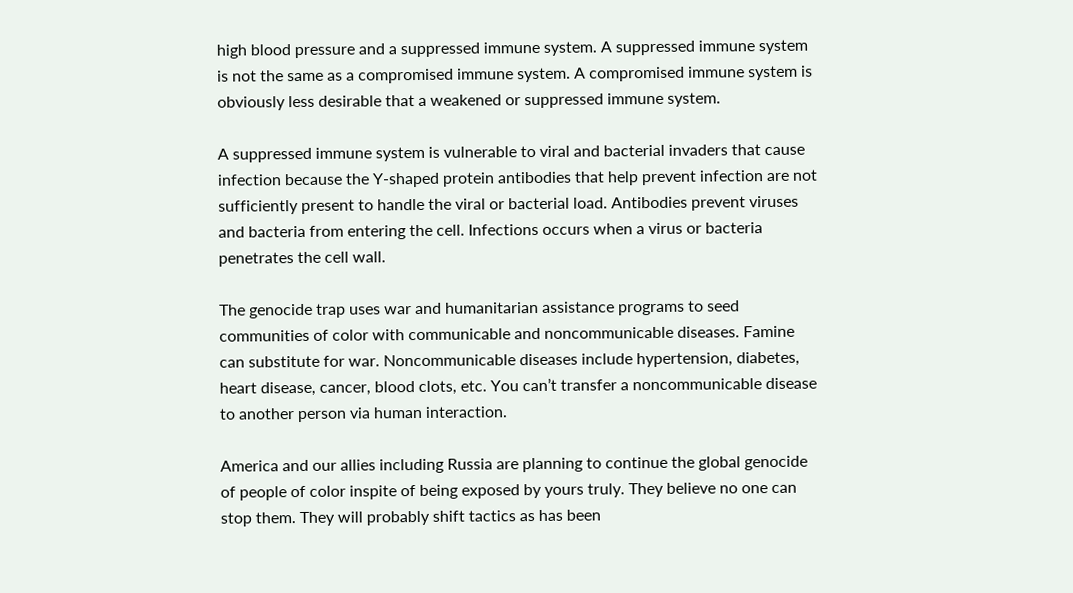high blood pressure and a suppressed immune system. A suppressed immune system is not the same as a compromised immune system. A compromised immune system is obviously less desirable that a weakened or suppressed immune system.

A suppressed immune system is vulnerable to viral and bacterial invaders that cause infection because the Y-shaped protein antibodies that help prevent infection are not sufficiently present to handle the viral or bacterial load. Antibodies prevent viruses and bacteria from entering the cell. Infections occurs when a virus or bacteria penetrates the cell wall.

The genocide trap uses war and humanitarian assistance programs to seed communities of color with communicable and noncommunicable diseases. Famine can substitute for war. Noncommunicable diseases include hypertension, diabetes, heart disease, cancer, blood clots, etc. You can’t transfer a noncommunicable disease to another person via human interaction.

America and our allies including Russia are planning to continue the global genocide of people of color inspite of being exposed by yours truly. They believe no one can stop them. They will probably shift tactics as has been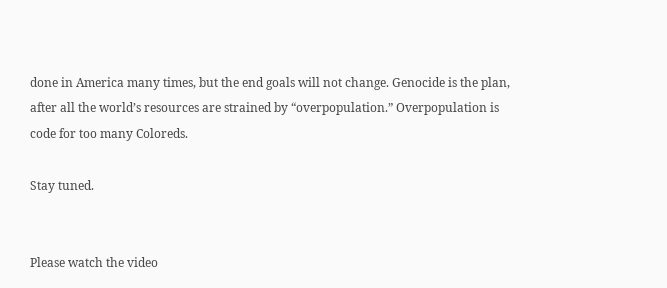done in America many times, but the end goals will not change. Genocide is the plan, after all the world’s resources are strained by “overpopulation.” Overpopulation is code for too many Coloreds.

Stay tuned.


Please watch the video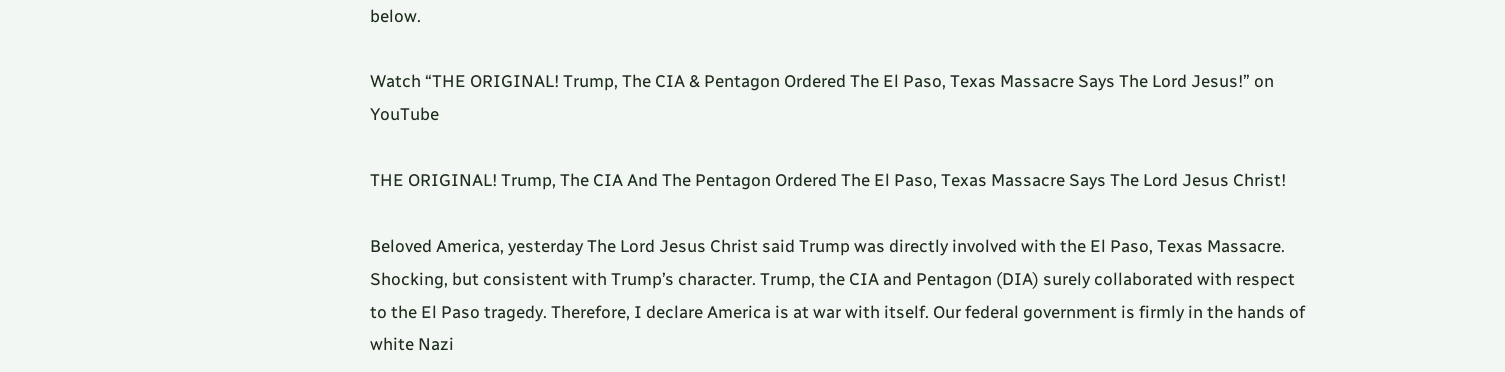below.

Watch “THE ORIGINAL! Trump, The CIA & Pentagon Ordered The El Paso, Texas Massacre Says The Lord Jesus!” on YouTube

THE ORIGINAL! Trump, The CIA And The Pentagon Ordered The El Paso, Texas Massacre Says The Lord Jesus Christ!

Beloved America, yesterday The Lord Jesus Christ said Trump was directly involved with the El Paso, Texas Massacre. Shocking, but consistent with Trump’s character. Trump, the CIA and Pentagon (DIA) surely collaborated with respect to the El Paso tragedy. Therefore, I declare America is at war with itself. Our federal government is firmly in the hands of white Nazi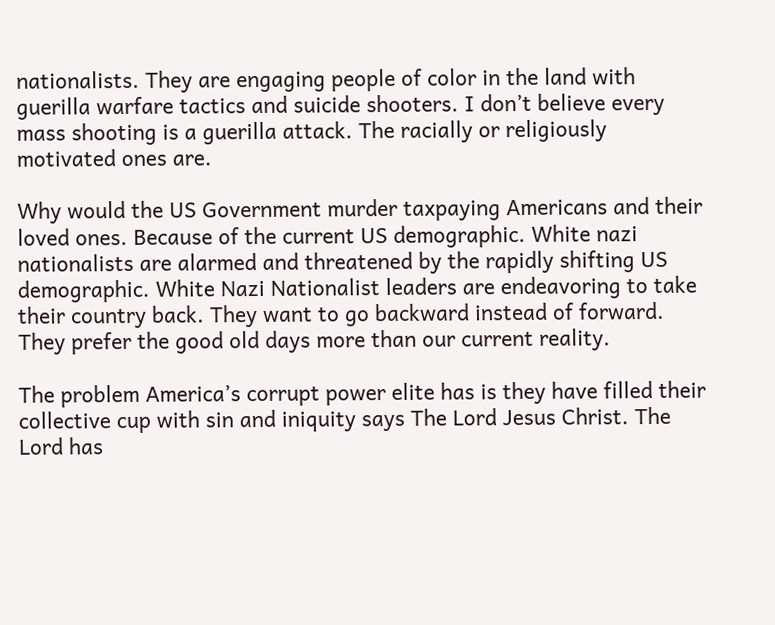nationalists. They are engaging people of color in the land with guerilla warfare tactics and suicide shooters. I don’t believe every mass shooting is a guerilla attack. The racially or religiously motivated ones are.

Why would the US Government murder taxpaying Americans and their loved ones. Because of the current US demographic. White nazi nationalists are alarmed and threatened by the rapidly shifting US demographic. White Nazi Nationalist leaders are endeavoring to take their country back. They want to go backward instead of forward. They prefer the good old days more than our current reality.

The problem America’s corrupt power elite has is they have filled their collective cup with sin and iniquity says The Lord Jesus Christ. The Lord has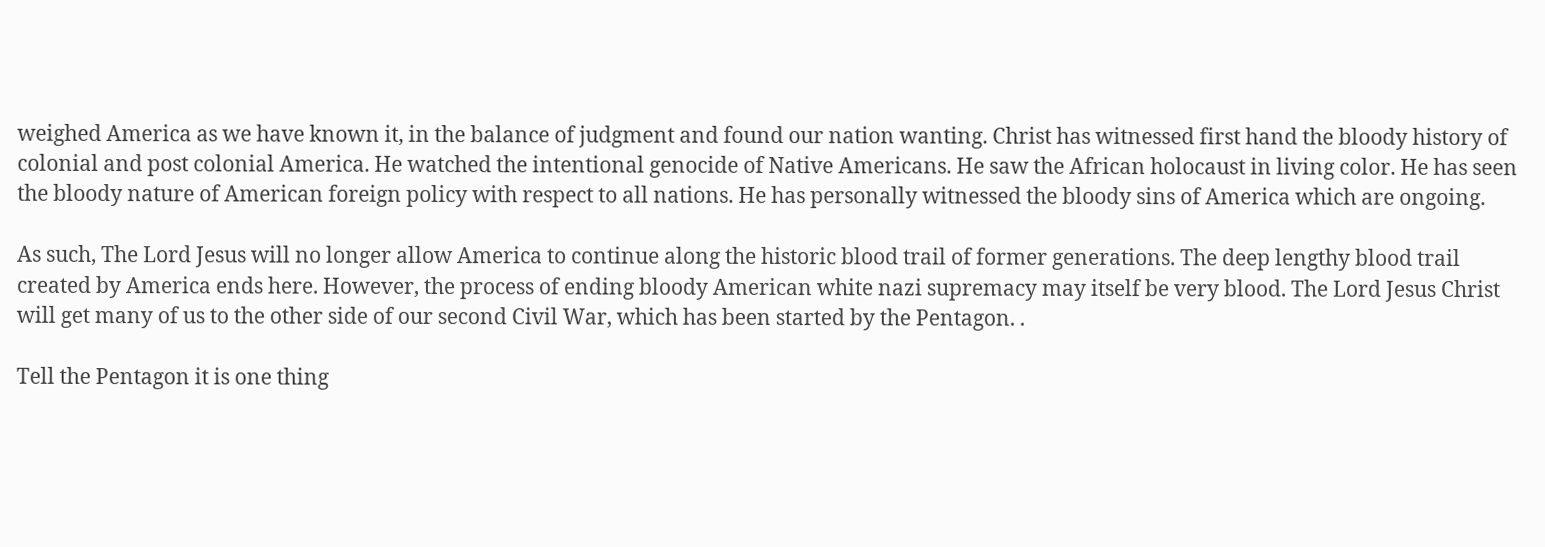weighed America as we have known it, in the balance of judgment and found our nation wanting. Christ has witnessed first hand the bloody history of colonial and post colonial America. He watched the intentional genocide of Native Americans. He saw the African holocaust in living color. He has seen the bloody nature of American foreign policy with respect to all nations. He has personally witnessed the bloody sins of America which are ongoing.

As such, The Lord Jesus will no longer allow America to continue along the historic blood trail of former generations. The deep lengthy blood trail created by America ends here. However, the process of ending bloody American white nazi supremacy may itself be very blood. The Lord Jesus Christ will get many of us to the other side of our second Civil War, which has been started by the Pentagon. .

Tell the Pentagon it is one thing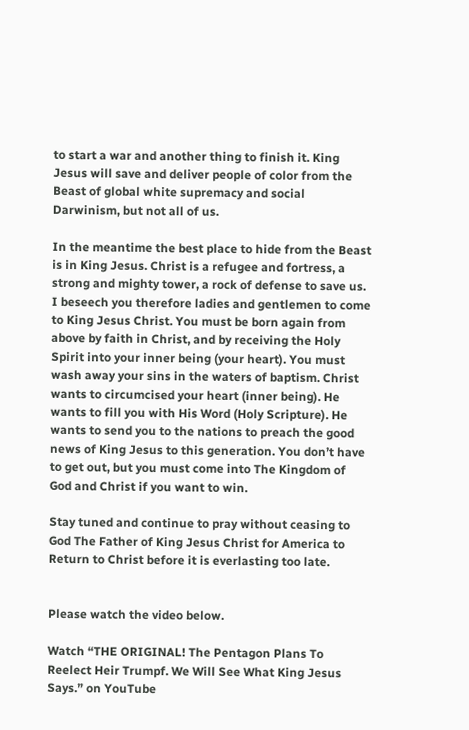to start a war and another thing to finish it. King Jesus will save and deliver people of color from the Beast of global white supremacy and social Darwinism, but not all of us.

In the meantime the best place to hide from the Beast is in King Jesus. Christ is a refugee and fortress, a strong and mighty tower, a rock of defense to save us. I beseech you therefore ladies and gentlemen to come to King Jesus Christ. You must be born again from above by faith in Christ, and by receiving the Holy Spirit into your inner being (your heart). You must wash away your sins in the waters of baptism. Christ wants to circumcised your heart (inner being). He wants to fill you with His Word (Holy Scripture). He wants to send you to the nations to preach the good news of King Jesus to this generation. You don’t have to get out, but you must come into The Kingdom of God and Christ if you want to win.

Stay tuned and continue to pray without ceasing to God The Father of King Jesus Christ for America to Return to Christ before it is everlasting too late.


Please watch the video below.

Watch “THE ORIGINAL! The Pentagon Plans To Reelect Heir Trumpf. We Will See What King Jesus Says.” on YouTube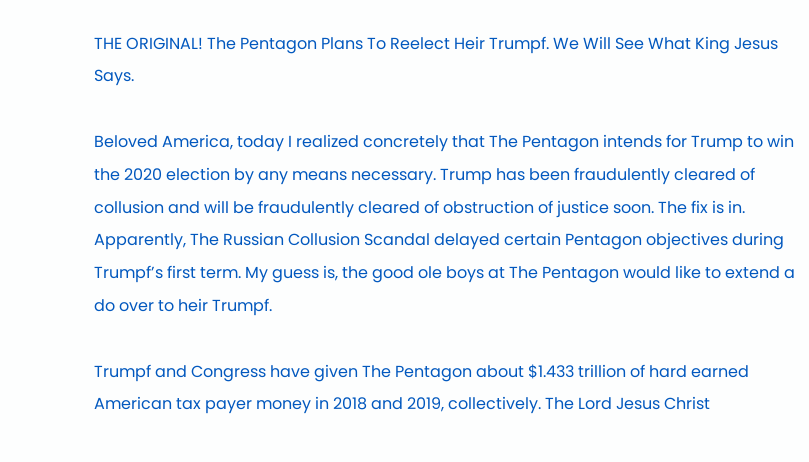THE ORIGINAL! The Pentagon Plans To Reelect Heir Trumpf. We Will See What King Jesus Says.

Beloved America, today I realized concretely that The Pentagon intends for Trump to win the 2020 election by any means necessary. Trump has been fraudulently cleared of collusion and will be fraudulently cleared of obstruction of justice soon. The fix is in. Apparently, The Russian Collusion Scandal delayed certain Pentagon objectives during Trumpf’s first term. My guess is, the good ole boys at The Pentagon would like to extend a do over to heir Trumpf.

Trumpf and Congress have given The Pentagon about $1.433 trillion of hard earned American tax payer money in 2018 and 2019, collectively. The Lord Jesus Christ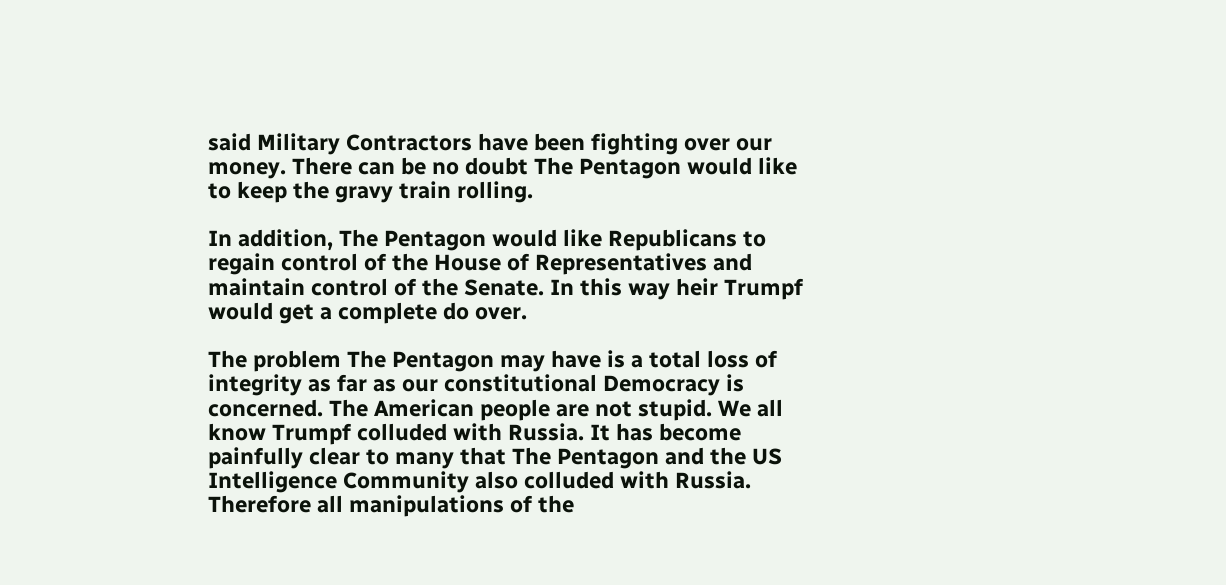said Military Contractors have been fighting over our money. There can be no doubt The Pentagon would like to keep the gravy train rolling.

In addition, The Pentagon would like Republicans to regain control of the House of Representatives and maintain control of the Senate. In this way heir Trumpf would get a complete do over.

The problem The Pentagon may have is a total loss of integrity as far as our constitutional Democracy is concerned. The American people are not stupid. We all know Trumpf colluded with Russia. It has become painfully clear to many that The Pentagon and the US Intelligence Community also colluded with Russia. Therefore all manipulations of the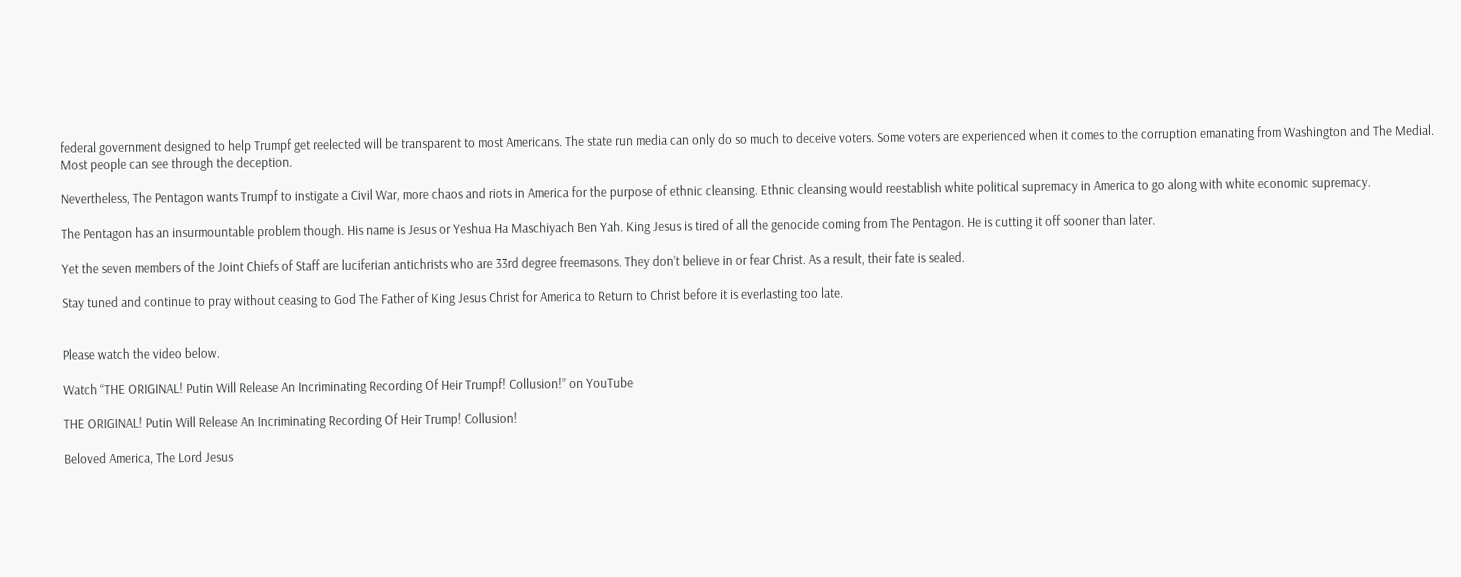federal government designed to help Trumpf get reelected will be transparent to most Americans. The state run media can only do so much to deceive voters. Some voters are experienced when it comes to the corruption emanating from Washington and The Medial. Most people can see through the deception.

Nevertheless, The Pentagon wants Trumpf to instigate a Civil War, more chaos and riots in America for the purpose of ethnic cleansing. Ethnic cleansing would reestablish white political supremacy in America to go along with white economic supremacy.

The Pentagon has an insurmountable problem though. His name is Jesus or Yeshua Ha Maschiyach Ben Yah. King Jesus is tired of all the genocide coming from The Pentagon. He is cutting it off sooner than later.

Yet the seven members of the Joint Chiefs of Staff are luciferian antichrists who are 33rd degree freemasons. They don’t believe in or fear Christ. As a result, their fate is sealed.

Stay tuned and continue to pray without ceasing to God The Father of King Jesus Christ for America to Return to Christ before it is everlasting too late.


Please watch the video below.

Watch “THE ORIGINAL! Putin Will Release An Incriminating Recording Of Heir Trumpf! Collusion!” on YouTube

THE ORIGINAL! Putin Will Release An Incriminating Recording Of Heir Trump! Collusion!

Beloved America, The Lord Jesus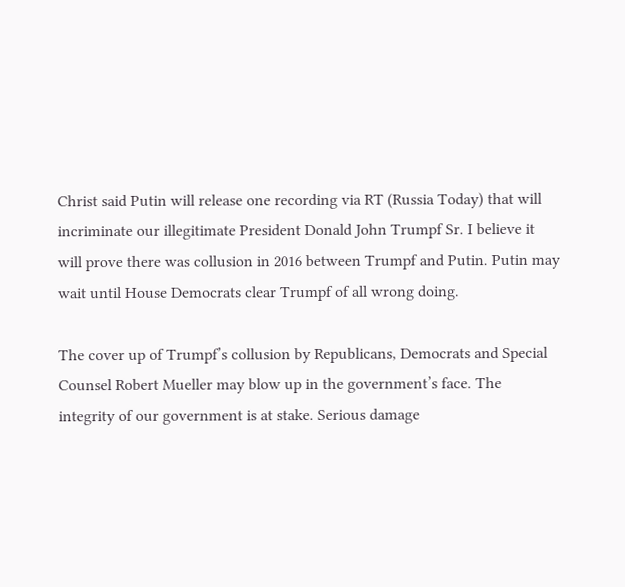Christ said Putin will release one recording via RT (Russia Today) that will incriminate our illegitimate President Donald John Trumpf Sr. I believe it will prove there was collusion in 2016 between Trumpf and Putin. Putin may wait until House Democrats clear Trumpf of all wrong doing.

The cover up of Trumpf’s collusion by Republicans, Democrats and Special Counsel Robert Mueller may blow up in the government’s face. The integrity of our government is at stake. Serious damage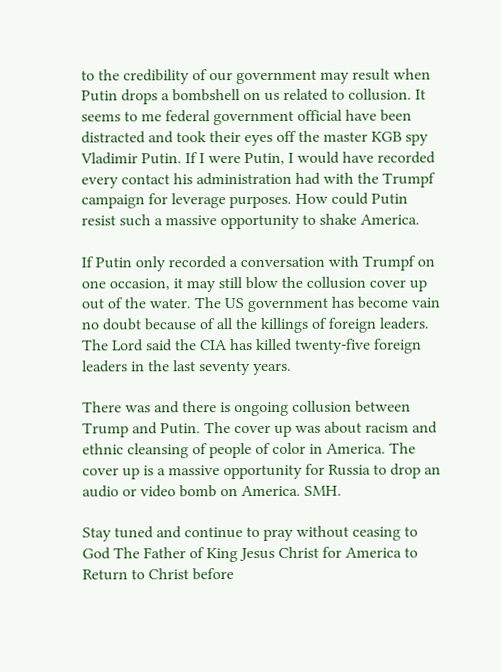to the credibility of our government may result when Putin drops a bombshell on us related to collusion. It seems to me federal government official have been distracted and took their eyes off the master KGB spy Vladimir Putin. If I were Putin, I would have recorded every contact his administration had with the Trumpf campaign for leverage purposes. How could Putin resist such a massive opportunity to shake America.

If Putin only recorded a conversation with Trumpf on one occasion, it may still blow the collusion cover up out of the water. The US government has become vain no doubt because of all the killings of foreign leaders. The Lord said the CIA has killed twenty-five foreign leaders in the last seventy years.

There was and there is ongoing collusion between Trump and Putin. The cover up was about racism and ethnic cleansing of people of color in America. The cover up is a massive opportunity for Russia to drop an audio or video bomb on America. SMH.

Stay tuned and continue to pray without ceasing to God The Father of King Jesus Christ for America to Return to Christ before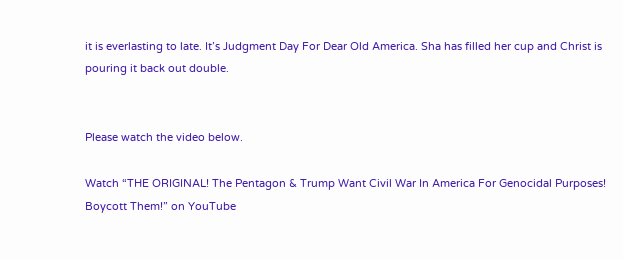it is everlasting to late. It’s Judgment Day For Dear Old America. Sha has filled her cup and Christ is pouring it back out double.


Please watch the video below.

Watch “THE ORIGINAL! The Pentagon & Trump Want Civil War In America For Genocidal Purposes! Boycott Them!” on YouTube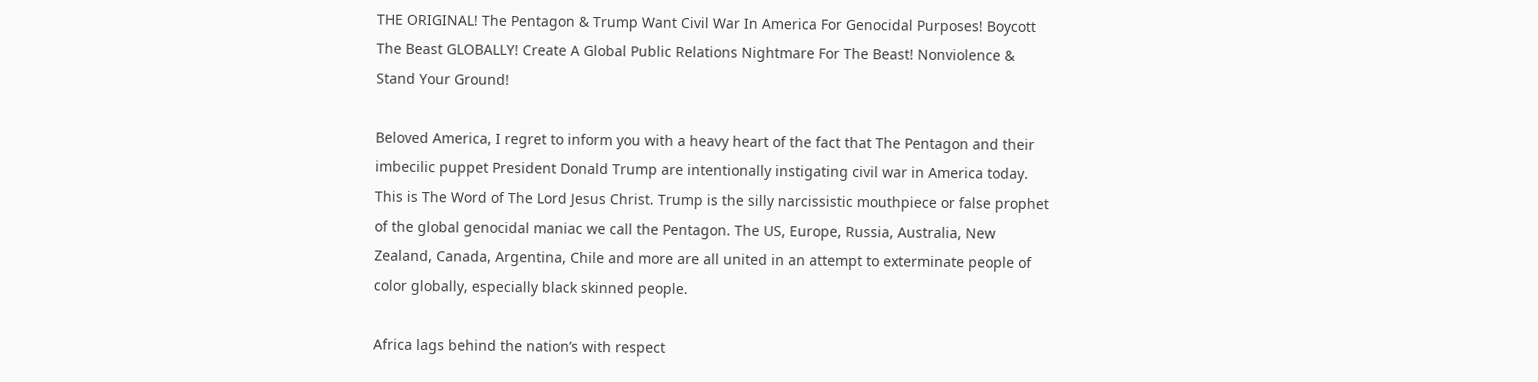THE ORIGINAL! The Pentagon & Trump Want Civil War In America For Genocidal Purposes! Boycott The Beast GLOBALLY! Create A Global Public Relations Nightmare For The Beast! Nonviolence & Stand Your Ground!

Beloved America, I regret to inform you with a heavy heart of the fact that The Pentagon and their imbecilic puppet President Donald Trump are intentionally instigating civil war in America today. This is The Word of The Lord Jesus Christ. Trump is the silly narcissistic mouthpiece or false prophet of the global genocidal maniac we call the Pentagon. The US, Europe, Russia, Australia, New Zealand, Canada, Argentina, Chile and more are all united in an attempt to exterminate people of color globally, especially black skinned people.

Africa lags behind the nation’s with respect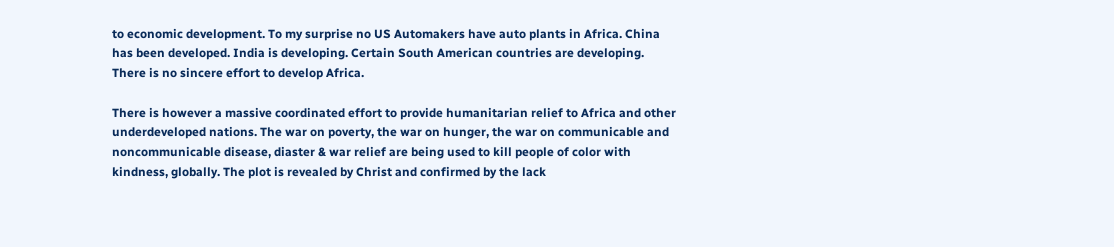to economic development. To my surprise no US Automakers have auto plants in Africa. China has been developed. India is developing. Certain South American countries are developing. There is no sincere effort to develop Africa.

There is however a massive coordinated effort to provide humanitarian relief to Africa and other underdeveloped nations. The war on poverty, the war on hunger, the war on communicable and noncommunicable disease, diaster & war relief are being used to kill people of color with kindness, globally. The plot is revealed by Christ and confirmed by the lack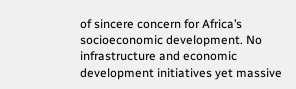of sincere concern for Africa’s socioeconomic development. No infrastructure and economic development initiatives yet massive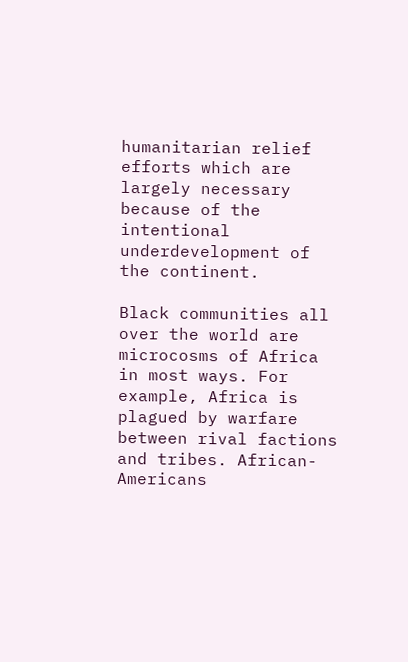humanitarian relief efforts which are largely necessary because of the intentional underdevelopment of the continent.

Black communities all over the world are microcosms of Africa in most ways. For example, Africa is plagued by warfare between rival factions and tribes. African-Americans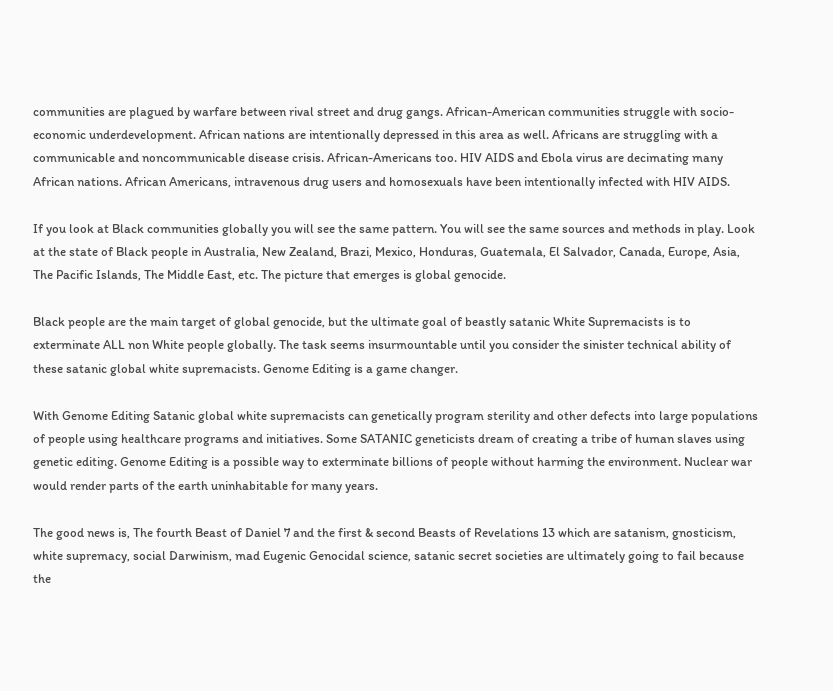communities are plagued by warfare between rival street and drug gangs. African-American communities struggle with socio-economic underdevelopment. African nations are intentionally depressed in this area as well. Africans are struggling with a communicable and noncommunicable disease crisis. African-Americans too. HIV AIDS and Ebola virus are decimating many African nations. African Americans, intravenous drug users and homosexuals have been intentionally infected with HIV AIDS.

If you look at Black communities globally you will see the same pattern. You will see the same sources and methods in play. Look at the state of Black people in Australia, New Zealand, Brazi, Mexico, Honduras, Guatemala, El Salvador, Canada, Europe, Asia, The Pacific Islands, The Middle East, etc. The picture that emerges is global genocide.

Black people are the main target of global genocide, but the ultimate goal of beastly satanic White Supremacists is to exterminate ALL non White people globally. The task seems insurmountable until you consider the sinister technical ability of these satanic global white supremacists. Genome Editing is a game changer.

With Genome Editing Satanic global white supremacists can genetically program sterility and other defects into large populations of people using healthcare programs and initiatives. Some SATANIC geneticists dream of creating a tribe of human slaves using genetic editing. Genome Editing is a possible way to exterminate billions of people without harming the environment. Nuclear war would render parts of the earth uninhabitable for many years.

The good news is, The fourth Beast of Daniel 7 and the first & second Beasts of Revelations 13 which are satanism, gnosticism, white supremacy, social Darwinism, mad Eugenic Genocidal science, satanic secret societies are ultimately going to fail because the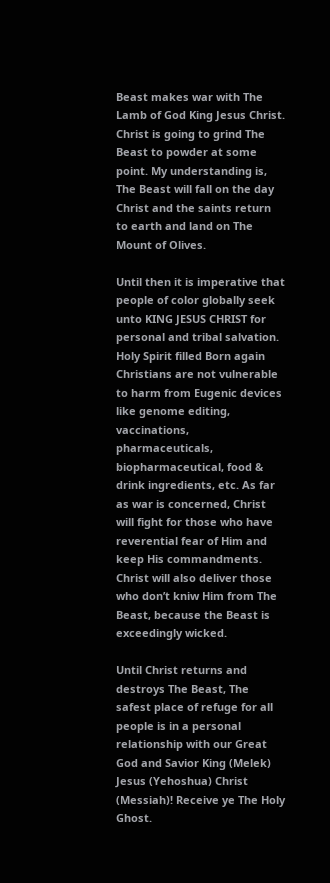Beast makes war with The Lamb of God King Jesus Christ. Christ is going to grind The Beast to powder at some point. My understanding is, The Beast will fall on the day Christ and the saints return to earth and land on The Mount of Olives.

Until then it is imperative that people of color globally seek unto KING JESUS CHRIST for personal and tribal salvation. Holy Spirit filled Born again Christians are not vulnerable to harm from Eugenic devices like genome editing, vaccinations, pharmaceuticals, biopharmaceutical, food & drink ingredients, etc. As far as war is concerned, Christ will fight for those who have reverential fear of Him and keep His commandments. Christ will also deliver those who don’t kniw Him from The Beast, because the Beast is exceedingly wicked.

Until Christ returns and destroys The Beast, The safest place of refuge for all people is in a personal relationship with our Great God and Savior King (Melek) Jesus (Yehoshua) Christ (Messiah)! Receive ye The Holy Ghost.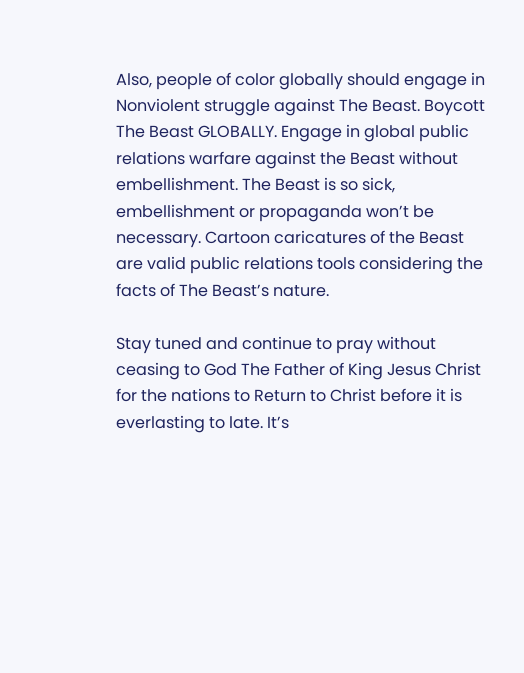Also, people of color globally should engage in Nonviolent struggle against The Beast. Boycott The Beast GLOBALLY. Engage in global public relations warfare against the Beast without embellishment. The Beast is so sick, embellishment or propaganda won’t be necessary. Cartoon caricatures of the Beast are valid public relations tools considering the facts of The Beast’s nature.

Stay tuned and continue to pray without ceasing to God The Father of King Jesus Christ for the nations to Return to Christ before it is everlasting to late. It’s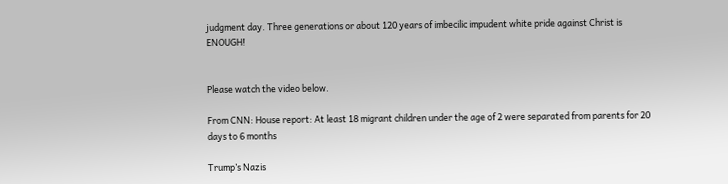judgment day. Three generations or about 120 years of imbecilic impudent white pride against Christ is ENOUGH!


Please watch the video below.

From CNN: House report: At least 18 migrant children under the age of 2 were separated from parents for 20 days to 6 months

Trump’s Nazis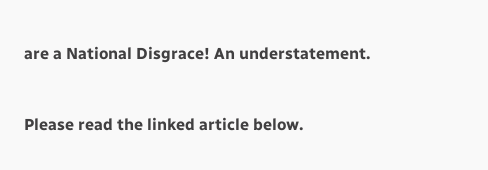are a National Disgrace! An understatement.


Please read the linked article below.